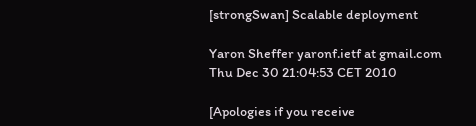[strongSwan] Scalable deployment

Yaron Sheffer yaronf.ietf at gmail.com
Thu Dec 30 21:04:53 CET 2010

[Apologies if you receive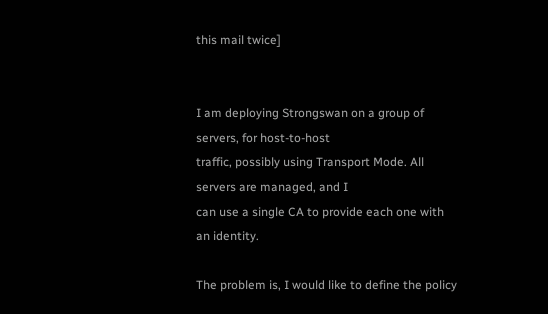this mail twice]


I am deploying Strongswan on a group of servers, for host-to-host
traffic, possibly using Transport Mode. All servers are managed, and I
can use a single CA to provide each one with an identity.

The problem is, I would like to define the policy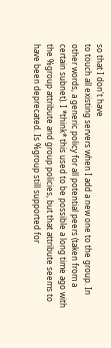so that I don't have
to touch all existing servers when I add a new one to the group. In
other words, a generic policy for all potential peers (taken from a
certain subnet). I *think* this used to be possible a long time ago with
the %group attribute and group policies, but that attribute seems to
have been deprecated. Is %group still supported for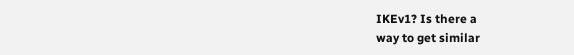IKEv1? Is there a
way to get similar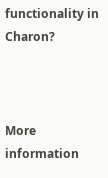functionality in Charon?



More information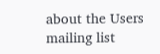about the Users mailing list